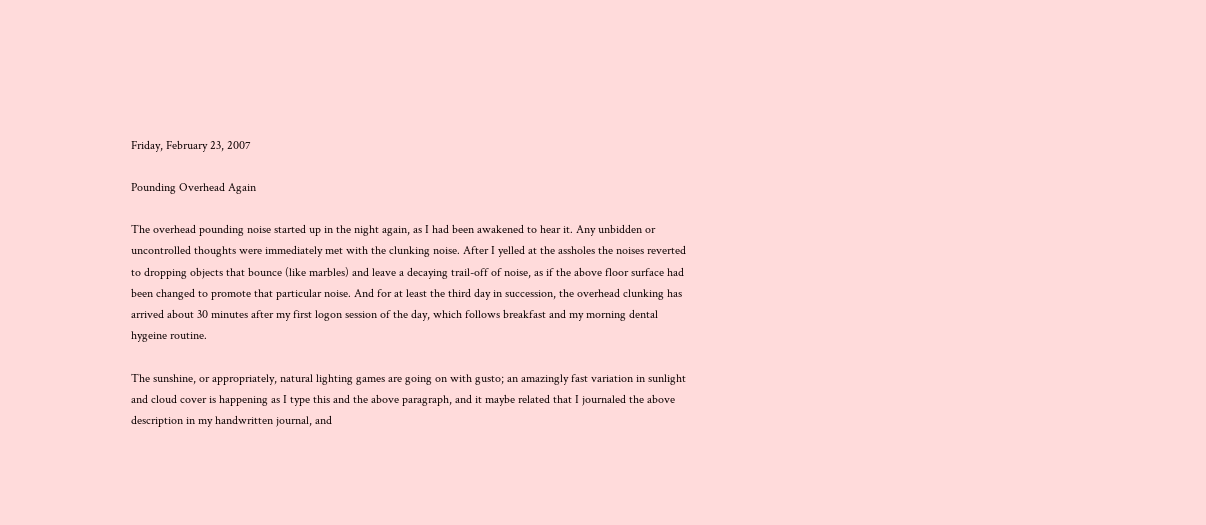Friday, February 23, 2007

Pounding Overhead Again

The overhead pounding noise started up in the night again, as I had been awakened to hear it. Any unbidden or uncontrolled thoughts were immediately met with the clunking noise. After I yelled at the assholes the noises reverted to dropping objects that bounce (like marbles) and leave a decaying trail-off of noise, as if the above floor surface had been changed to promote that particular noise. And for at least the third day in succession, the overhead clunking has arrived about 30 minutes after my first logon session of the day, which follows breakfast and my morning dental hygeine routine.

The sunshine, or appropriately, natural lighting games are going on with gusto; an amazingly fast variation in sunlight and cloud cover is happening as I type this and the above paragraph, and it maybe related that I journaled the above description in my handwritten journal, and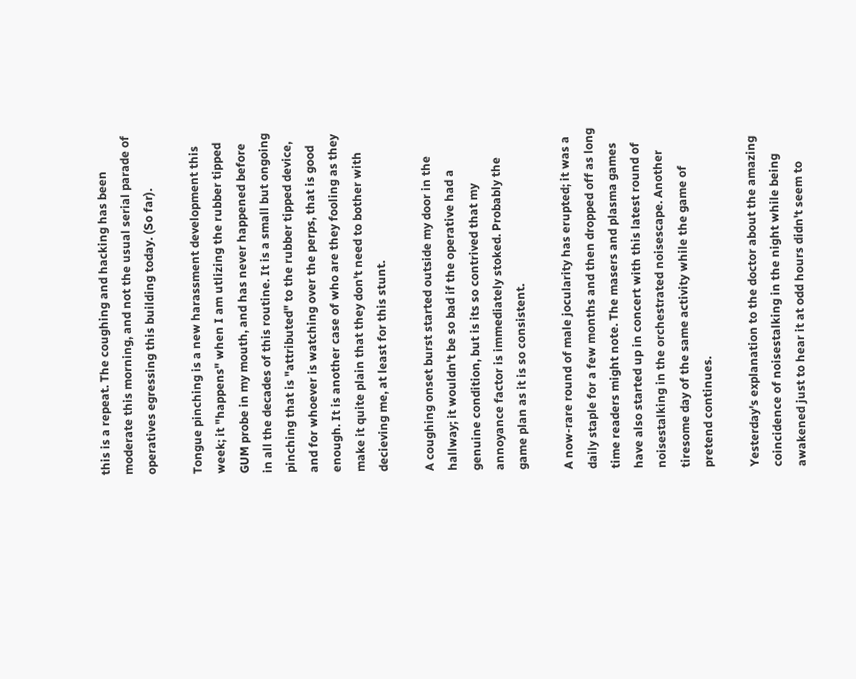this is a repeat. The coughing and hacking has been moderate this morning, and not the usual serial parade of operatives egressing this building today. (So far).

Tongue pinching is a new harassment development this week; it "happens" when I am utlizing the rubber tipped GUM probe in my mouth, and has never happened before in all the decades of this routine. It is a small but ongoing pinching that is "attributed" to the rubber tipped device, and for whoever is watching over the perps, that is good enough. It is another case of who are they fooling as they make it quite plain that they don't need to bother with decieving me, at least for this stunt.

A coughing onset burst started outside my door in the hallway; it wouldn't be so bad if the operative had a genuine condition, but is its so contrived that my annoyance factor is immediately stoked. Probably the game plan as it is so consistent.

A now-rare round of male jocularity has erupted; it was a daily staple for a few months and then dropped off as long time readers might note. The masers and plasma games have also started up in concert with this latest round of noisestalking in the orchestrated noisescape. Another tiresome day of the same activity while the game of pretend continues.

Yesterday's explanation to the doctor about the amazing coincidence of noisestalking in the night while being awakened just to hear it at odd hours didn't seem to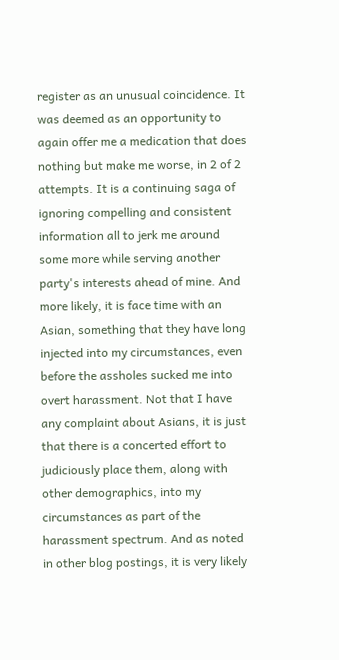register as an unusual coincidence. It was deemed as an opportunity to again offer me a medication that does nothing but make me worse, in 2 of 2 attempts. It is a continuing saga of ignoring compelling and consistent information all to jerk me around some more while serving another party's interests ahead of mine. And more likely, it is face time with an Asian, something that they have long injected into my circumstances, even before the assholes sucked me into overt harassment. Not that I have any complaint about Asians, it is just that there is a concerted effort to judiciously place them, along with other demographics, into my circumstances as part of the harassment spectrum. And as noted in other blog postings, it is very likely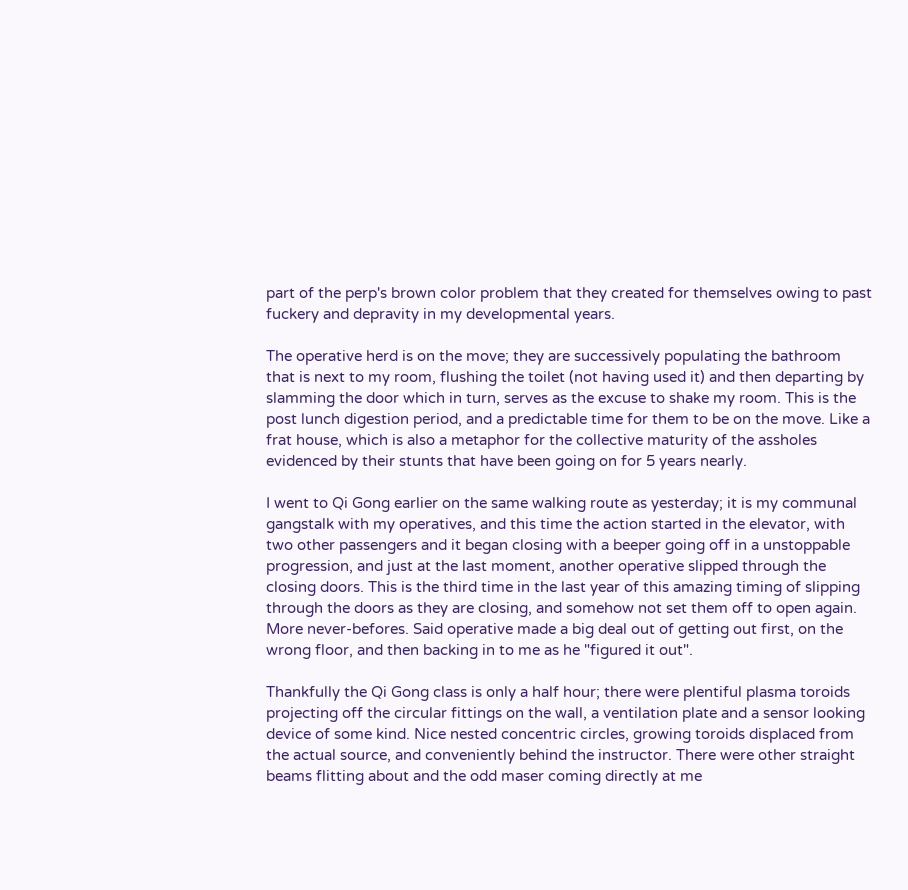part of the perp's brown color problem that they created for themselves owing to past fuckery and depravity in my developmental years.

The operative herd is on the move; they are successively populating the bathroom that is next to my room, flushing the toilet (not having used it) and then departing by slamming the door which in turn, serves as the excuse to shake my room. This is the post lunch digestion period, and a predictable time for them to be on the move. Like a frat house, which is also a metaphor for the collective maturity of the assholes evidenced by their stunts that have been going on for 5 years nearly.

I went to Qi Gong earlier on the same walking route as yesterday; it is my communal gangstalk with my operatives, and this time the action started in the elevator, with two other passengers and it began closing with a beeper going off in a unstoppable progression, and just at the last moment, another operative slipped through the closing doors. This is the third time in the last year of this amazing timing of slipping through the doors as they are closing, and somehow not set them off to open again. More never-befores. Said operative made a big deal out of getting out first, on the wrong floor, and then backing in to me as he "figured it out".

Thankfully the Qi Gong class is only a half hour; there were plentiful plasma toroids projecting off the circular fittings on the wall, a ventilation plate and a sensor looking device of some kind. Nice nested concentric circles, growing toroids displaced from the actual source, and conveniently behind the instructor. There were other straight beams flitting about and the odd maser coming directly at me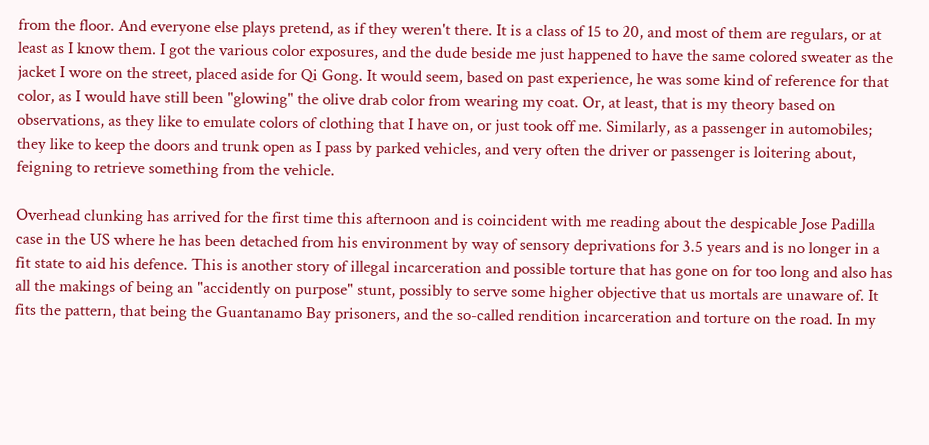from the floor. And everyone else plays pretend, as if they weren't there. It is a class of 15 to 20, and most of them are regulars, or at least as I know them. I got the various color exposures, and the dude beside me just happened to have the same colored sweater as the jacket I wore on the street, placed aside for Qi Gong. It would seem, based on past experience, he was some kind of reference for that color, as I would have still been "glowing" the olive drab color from wearing my coat. Or, at least, that is my theory based on observations, as they like to emulate colors of clothing that I have on, or just took off me. Similarly, as a passenger in automobiles; they like to keep the doors and trunk open as I pass by parked vehicles, and very often the driver or passenger is loitering about, feigning to retrieve something from the vehicle.

Overhead clunking has arrived for the first time this afternoon and is coincident with me reading about the despicable Jose Padilla case in the US where he has been detached from his environment by way of sensory deprivations for 3.5 years and is no longer in a fit state to aid his defence. This is another story of illegal incarceration and possible torture that has gone on for too long and also has all the makings of being an "accidently on purpose" stunt, possibly to serve some higher objective that us mortals are unaware of. It fits the pattern, that being the Guantanamo Bay prisoners, and the so-called rendition incarceration and torture on the road. In my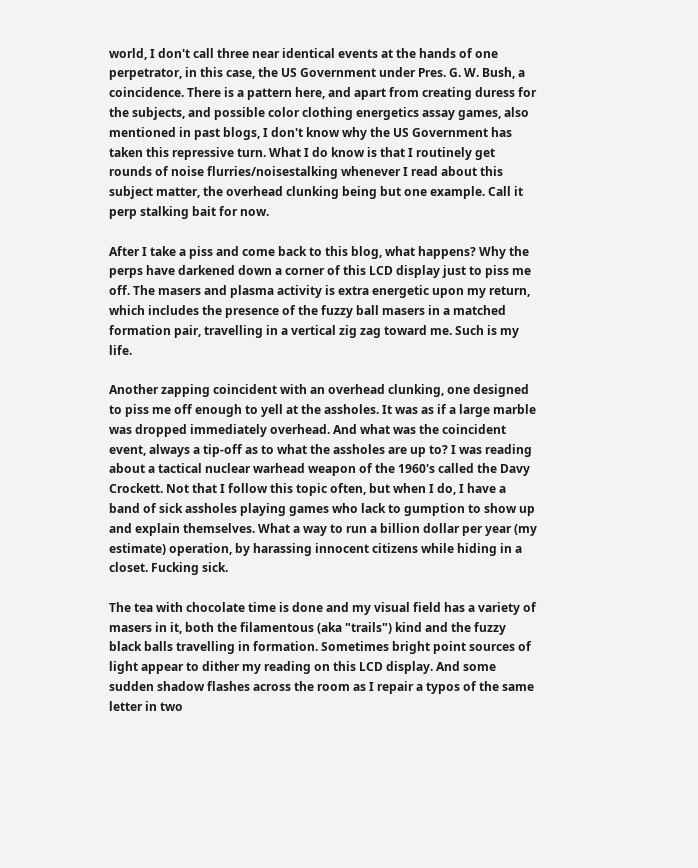world, I don't call three near identical events at the hands of one perpetrator, in this case, the US Government under Pres. G. W. Bush, a coincidence. There is a pattern here, and apart from creating duress for the subjects, and possible color clothing energetics assay games, also mentioned in past blogs, I don't know why the US Government has taken this repressive turn. What I do know is that I routinely get rounds of noise flurries/noisestalking whenever I read about this subject matter, the overhead clunking being but one example. Call it perp stalking bait for now.

After I take a piss and come back to this blog, what happens? Why the perps have darkened down a corner of this LCD display just to piss me off. The masers and plasma activity is extra energetic upon my return, which includes the presence of the fuzzy ball masers in a matched formation pair, travelling in a vertical zig zag toward me. Such is my life.

Another zapping coincident with an overhead clunking, one designed to piss me off enough to yell at the assholes. It was as if a large marble was dropped immediately overhead. And what was the coincident event, always a tip-off as to what the assholes are up to? I was reading about a tactical nuclear warhead weapon of the 1960's called the Davy Crockett. Not that I follow this topic often, but when I do, I have a band of sick assholes playing games who lack to gumption to show up and explain themselves. What a way to run a billion dollar per year (my estimate) operation, by harassing innocent citizens while hiding in a closet. Fucking sick.

The tea with chocolate time is done and my visual field has a variety of masers in it, both the filamentous (aka "trails") kind and the fuzzy black balls travelling in formation. Sometimes bright point sources of light appear to dither my reading on this LCD display. And some sudden shadow flashes across the room as I repair a typos of the same letter in two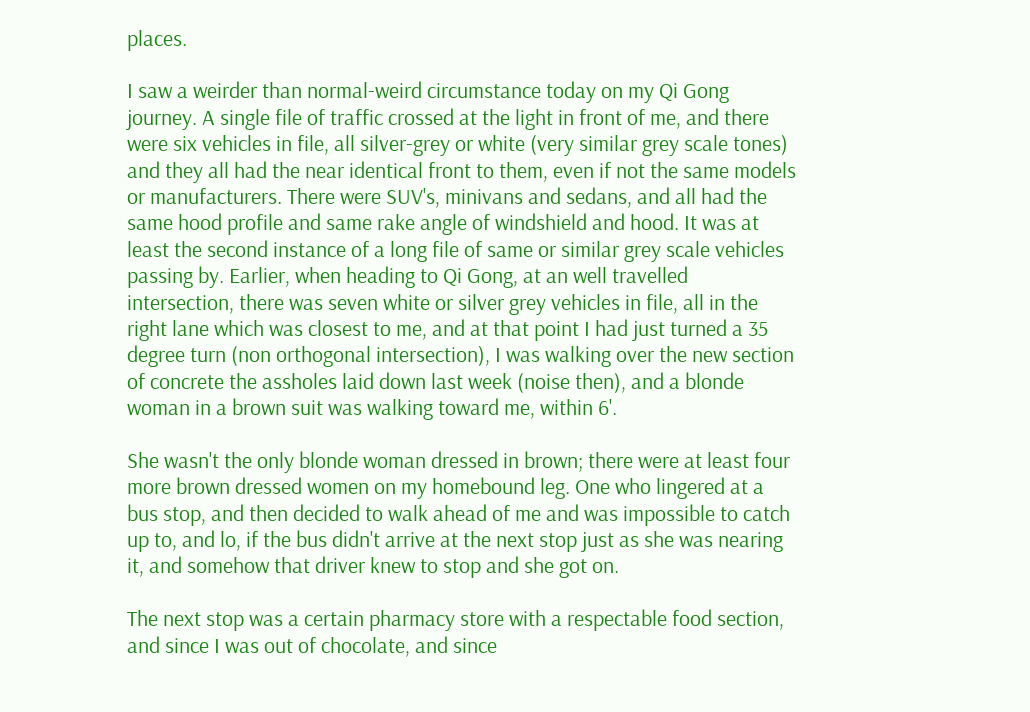places.

I saw a weirder than normal-weird circumstance today on my Qi Gong journey. A single file of traffic crossed at the light in front of me, and there were six vehicles in file, all silver-grey or white (very similar grey scale tones) and they all had the near identical front to them, even if not the same models or manufacturers. There were SUV's, minivans and sedans, and all had the same hood profile and same rake angle of windshield and hood. It was at least the second instance of a long file of same or similar grey scale vehicles passing by. Earlier, when heading to Qi Gong, at an well travelled intersection, there was seven white or silver grey vehicles in file, all in the right lane which was closest to me, and at that point I had just turned a 35 degree turn (non orthogonal intersection), I was walking over the new section of concrete the assholes laid down last week (noise then), and a blonde woman in a brown suit was walking toward me, within 6'.

She wasn't the only blonde woman dressed in brown; there were at least four more brown dressed women on my homebound leg. One who lingered at a bus stop, and then decided to walk ahead of me and was impossible to catch up to, and lo, if the bus didn't arrive at the next stop just as she was nearing it, and somehow that driver knew to stop and she got on.

The next stop was a certain pharmacy store with a respectable food section, and since I was out of chocolate, and since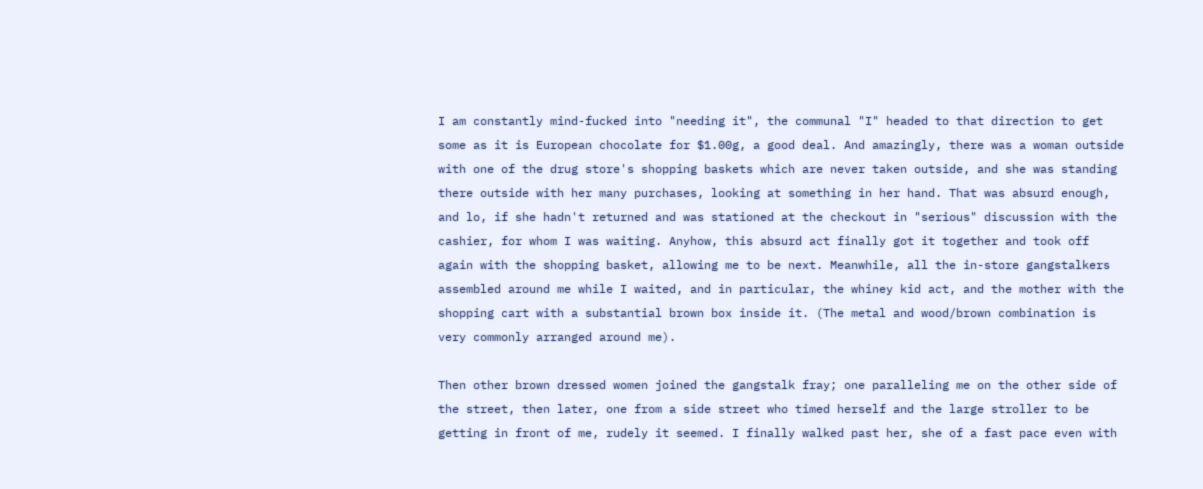I am constantly mind-fucked into "needing it", the communal "I" headed to that direction to get some as it is European chocolate for $1.00g, a good deal. And amazingly, there was a woman outside with one of the drug store's shopping baskets which are never taken outside, and she was standing there outside with her many purchases, looking at something in her hand. That was absurd enough, and lo, if she hadn't returned and was stationed at the checkout in "serious" discussion with the cashier, for whom I was waiting. Anyhow, this absurd act finally got it together and took off again with the shopping basket, allowing me to be next. Meanwhile, all the in-store gangstalkers assembled around me while I waited, and in particular, the whiney kid act, and the mother with the shopping cart with a substantial brown box inside it. (The metal and wood/brown combination is very commonly arranged around me).

Then other brown dressed women joined the gangstalk fray; one paralleling me on the other side of the street, then later, one from a side street who timed herself and the large stroller to be getting in front of me, rudely it seemed. I finally walked past her, she of a fast pace even with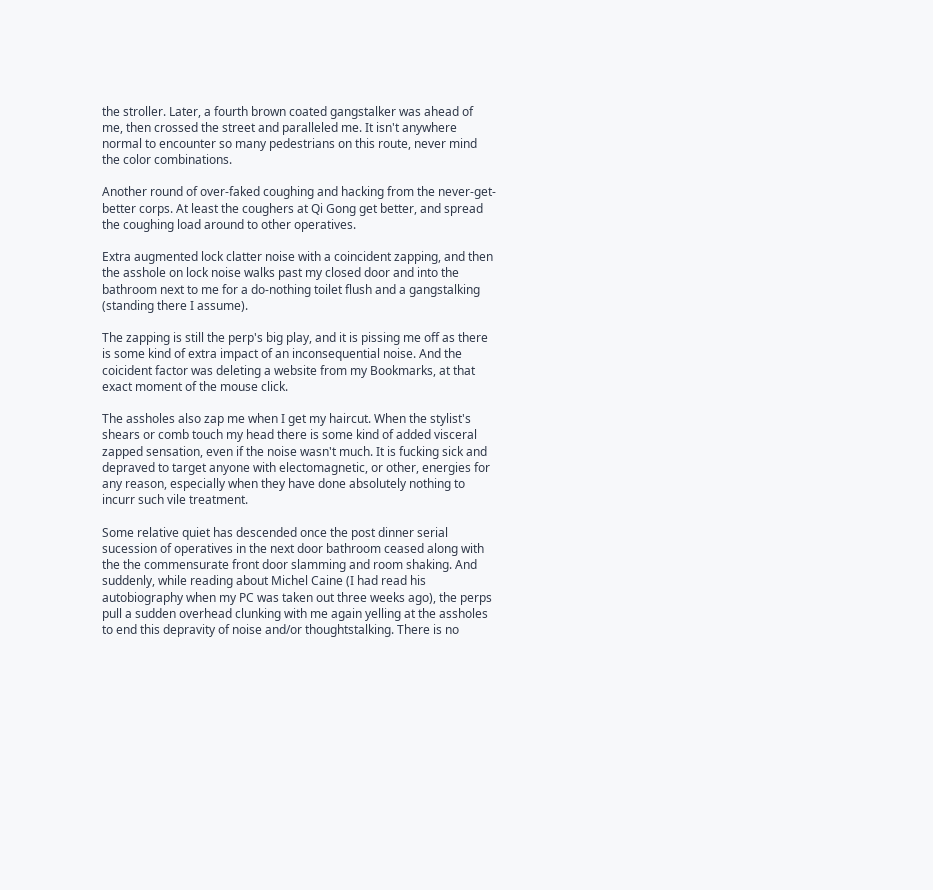the stroller. Later, a fourth brown coated gangstalker was ahead of me, then crossed the street and paralleled me. It isn't anywhere normal to encounter so many pedestrians on this route, never mind the color combinations.

Another round of over-faked coughing and hacking from the never-get-better corps. At least the coughers at Qi Gong get better, and spread the coughing load around to other operatives.

Extra augmented lock clatter noise with a coincident zapping, and then the asshole on lock noise walks past my closed door and into the bathroom next to me for a do-nothing toilet flush and a gangstalking (standing there I assume).

The zapping is still the perp's big play, and it is pissing me off as there is some kind of extra impact of an inconsequential noise. And the coicident factor was deleting a website from my Bookmarks, at that exact moment of the mouse click.

The assholes also zap me when I get my haircut. When the stylist's shears or comb touch my head there is some kind of added visceral zapped sensation, even if the noise wasn't much. It is fucking sick and depraved to target anyone with electomagnetic, or other, energies for any reason, especially when they have done absolutely nothing to incurr such vile treatment.

Some relative quiet has descended once the post dinner serial sucession of operatives in the next door bathroom ceased along with the the commensurate front door slamming and room shaking. And suddenly, while reading about Michel Caine (I had read his autobiography when my PC was taken out three weeks ago), the perps pull a sudden overhead clunking with me again yelling at the assholes to end this depravity of noise and/or thoughtstalking. There is no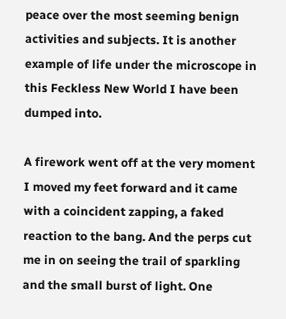peace over the most seeming benign activities and subjects. It is another example of life under the microscope in this Feckless New World I have been dumped into.

A firework went off at the very moment I moved my feet forward and it came with a coincident zapping, a faked reaction to the bang. And the perps cut me in on seeing the trail of sparkling and the small burst of light. One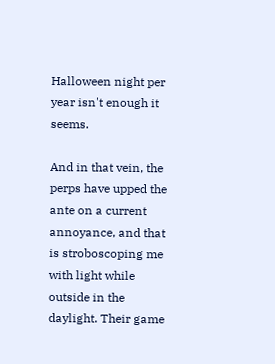Halloween night per year isn't enough it seems.

And in that vein, the perps have upped the ante on a current annoyance, and that is stroboscoping me with light while outside in the daylight. Their game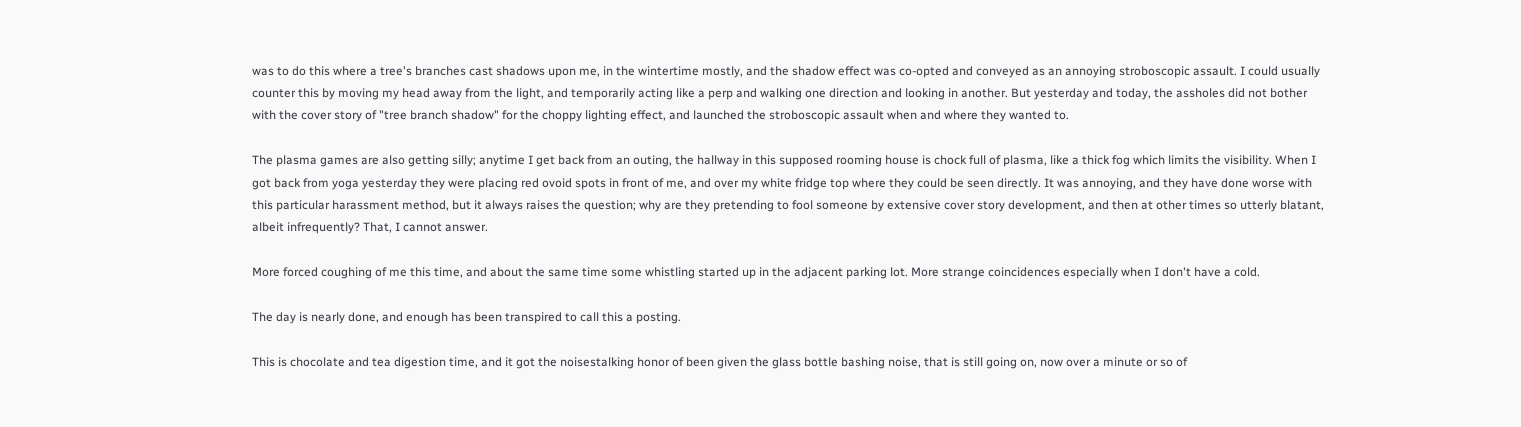was to do this where a tree's branches cast shadows upon me, in the wintertime mostly, and the shadow effect was co-opted and conveyed as an annoying stroboscopic assault. I could usually counter this by moving my head away from the light, and temporarily acting like a perp and walking one direction and looking in another. But yesterday and today, the assholes did not bother with the cover story of "tree branch shadow" for the choppy lighting effect, and launched the stroboscopic assault when and where they wanted to.

The plasma games are also getting silly; anytime I get back from an outing, the hallway in this supposed rooming house is chock full of plasma, like a thick fog which limits the visibility. When I got back from yoga yesterday they were placing red ovoid spots in front of me, and over my white fridge top where they could be seen directly. It was annoying, and they have done worse with this particular harassment method, but it always raises the question; why are they pretending to fool someone by extensive cover story development, and then at other times so utterly blatant, albeit infrequently? That, I cannot answer.

More forced coughing of me this time, and about the same time some whistling started up in the adjacent parking lot. More strange coincidences especially when I don't have a cold.

The day is nearly done, and enough has been transpired to call this a posting.

This is chocolate and tea digestion time, and it got the noisestalking honor of been given the glass bottle bashing noise, that is still going on, now over a minute or so of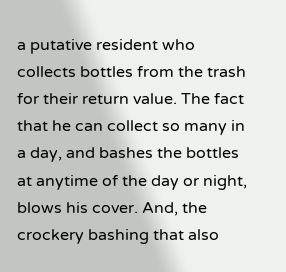a putative resident who collects bottles from the trash for their return value. The fact that he can collect so many in a day, and bashes the bottles at anytime of the day or night, blows his cover. And, the crockery bashing that also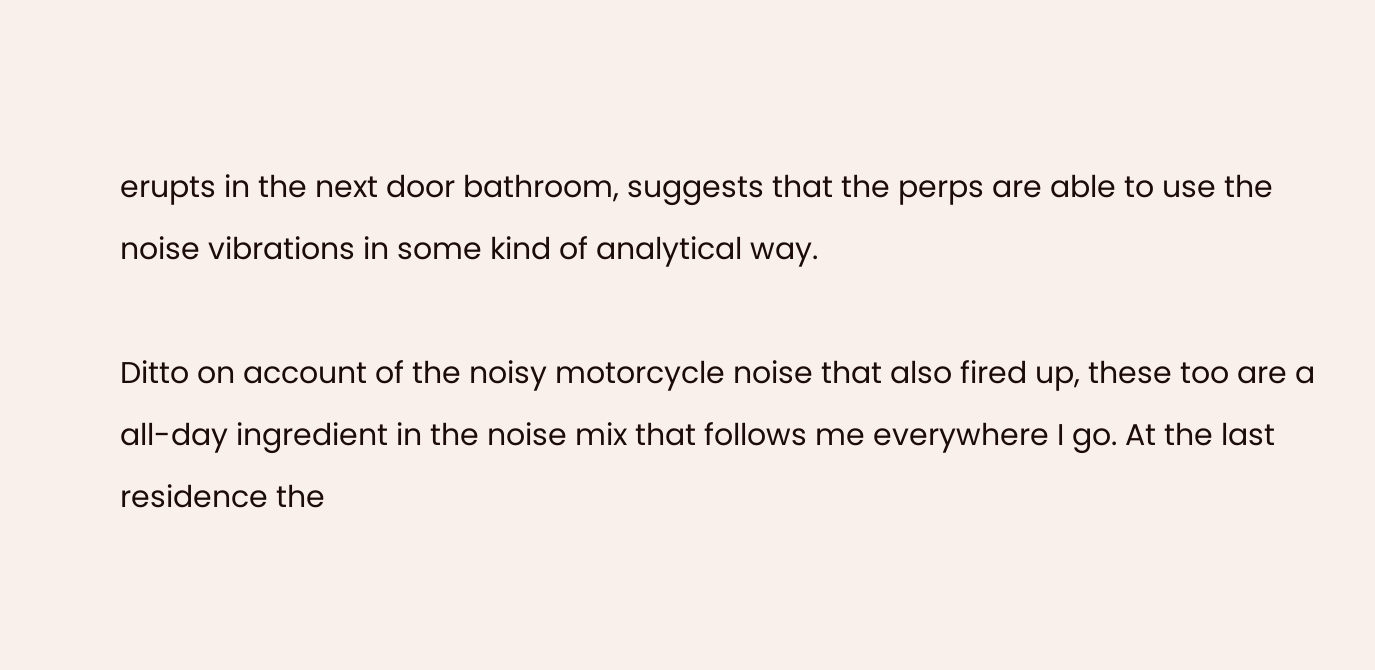erupts in the next door bathroom, suggests that the perps are able to use the noise vibrations in some kind of analytical way.

Ditto on account of the noisy motorcycle noise that also fired up, these too are a all-day ingredient in the noise mix that follows me everywhere I go. At the last residence the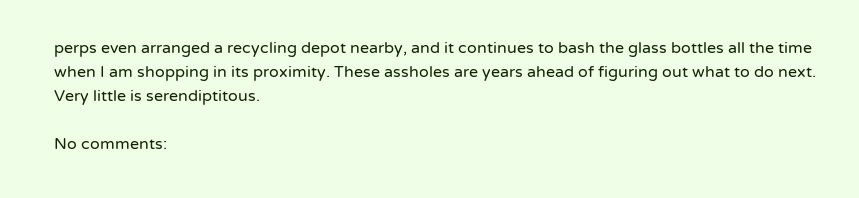perps even arranged a recycling depot nearby, and it continues to bash the glass bottles all the time when I am shopping in its proximity. These assholes are years ahead of figuring out what to do next. Very little is serendiptitous.

No comments: